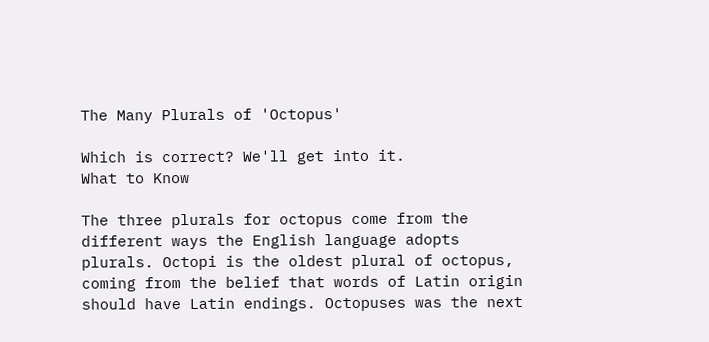The Many Plurals of 'Octopus'

Which is correct? We'll get into it.
What to Know

The three plurals for octopus come from the different ways the English language adopts plurals. Octopi is the oldest plural of octopus, coming from the belief that words of Latin origin should have Latin endings. Octopuses was the next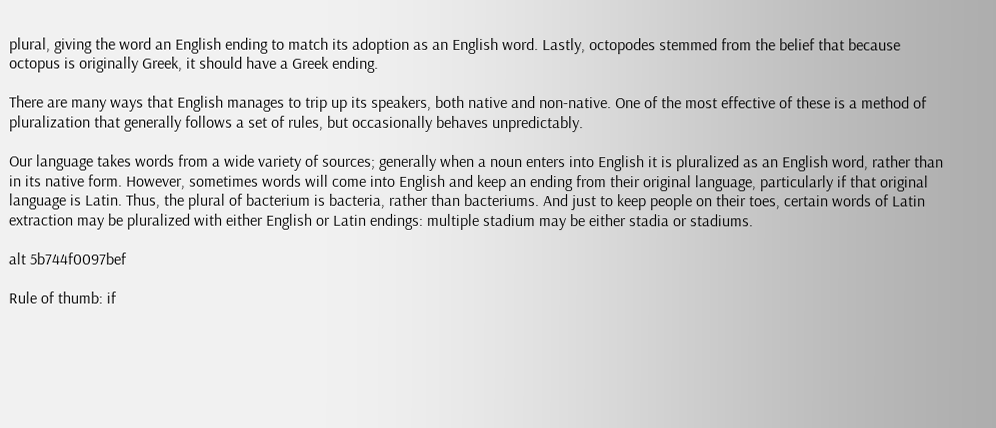plural, giving the word an English ending to match its adoption as an English word. Lastly, octopodes stemmed from the belief that because octopus is originally Greek, it should have a Greek ending.

There are many ways that English manages to trip up its speakers, both native and non-native. One of the most effective of these is a method of pluralization that generally follows a set of rules, but occasionally behaves unpredictably.

Our language takes words from a wide variety of sources; generally when a noun enters into English it is pluralized as an English word, rather than in its native form. However, sometimes words will come into English and keep an ending from their original language, particularly if that original language is Latin. Thus, the plural of bacterium is bacteria, rather than bacteriums. And just to keep people on their toes, certain words of Latin extraction may be pluralized with either English or Latin endings: multiple stadium may be either stadia or stadiums.

alt 5b744f0097bef

Rule of thumb: if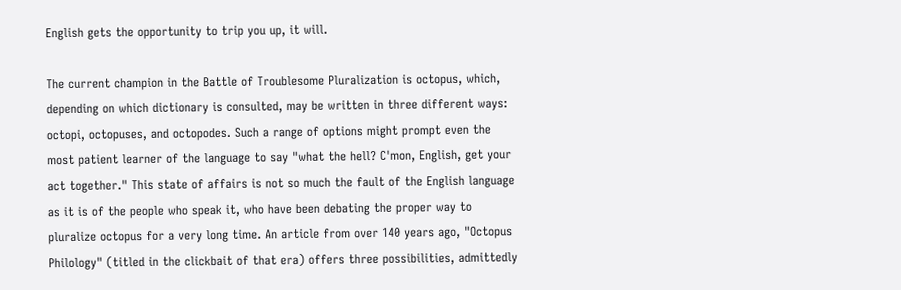English gets the opportunity to trip you up, it will.

The current champion in the Battle of Troublesome Pluralization is octopus, which, depending on which dictionary is consulted, may be written in three different ways: octopi, octopuses, and octopodes. Such a range of options might prompt even the most patient learner of the language to say "what the hell? C'mon, English, get your act together." This state of affairs is not so much the fault of the English language as it is of the people who speak it, who have been debating the proper way to pluralize octopus for a very long time. An article from over 140 years ago, "Octopus Philology" (titled in the clickbait of that era) offers three possibilities, admittedly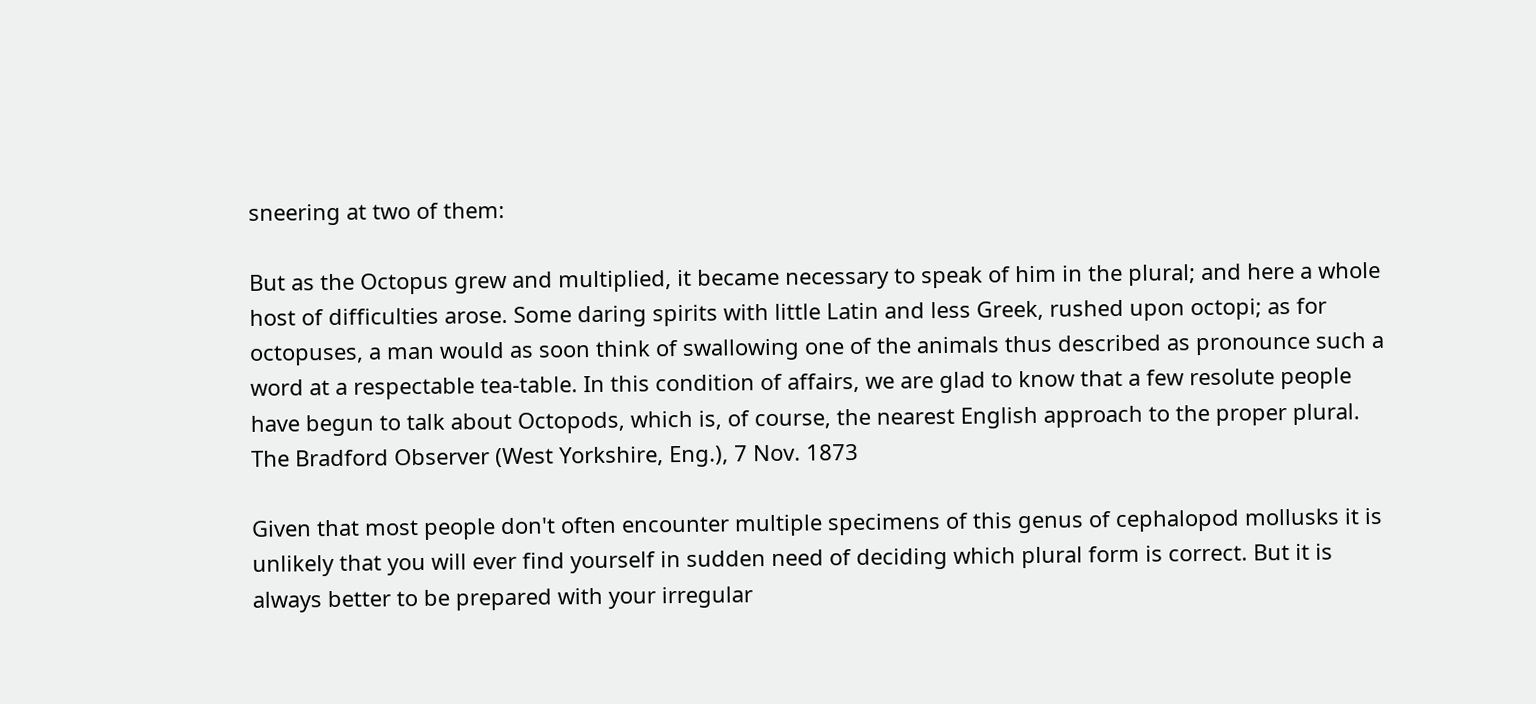sneering at two of them:

But as the Octopus grew and multiplied, it became necessary to speak of him in the plural; and here a whole host of difficulties arose. Some daring spirits with little Latin and less Greek, rushed upon octopi; as for octopuses, a man would as soon think of swallowing one of the animals thus described as pronounce such a word at a respectable tea-table. In this condition of affairs, we are glad to know that a few resolute people have begun to talk about Octopods, which is, of course, the nearest English approach to the proper plural.
The Bradford Observer (West Yorkshire, Eng.), 7 Nov. 1873

Given that most people don't often encounter multiple specimens of this genus of cephalopod mollusks it is unlikely that you will ever find yourself in sudden need of deciding which plural form is correct. But it is always better to be prepared with your irregular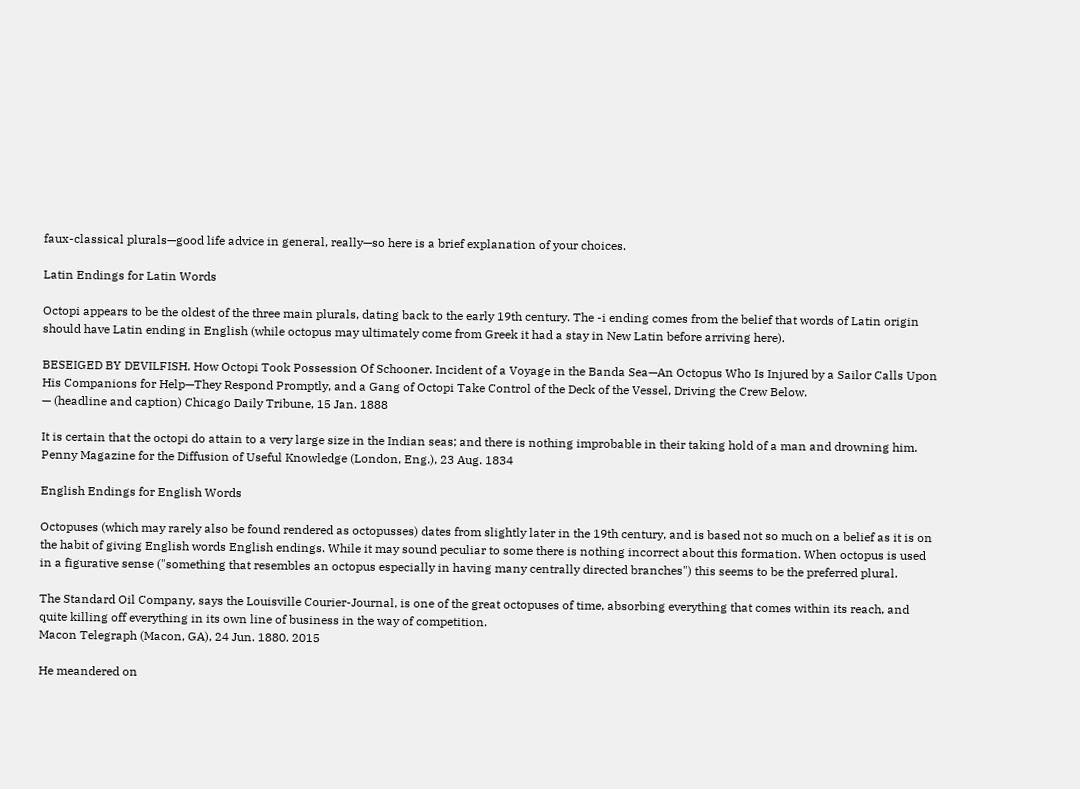faux-classical plurals—good life advice in general, really—so here is a brief explanation of your choices.

Latin Endings for Latin Words

Octopi appears to be the oldest of the three main plurals, dating back to the early 19th century. The -i ending comes from the belief that words of Latin origin should have Latin ending in English (while octopus may ultimately come from Greek it had a stay in New Latin before arriving here).

BESEIGED BY DEVILFISH. How Octopi Took Possession Of Schooner. Incident of a Voyage in the Banda Sea—An Octopus Who Is Injured by a Sailor Calls Upon His Companions for Help—They Respond Promptly, and a Gang of Octopi Take Control of the Deck of the Vessel, Driving the Crew Below.
— (headline and caption) Chicago Daily Tribune, 15 Jan. 1888

It is certain that the octopi do attain to a very large size in the Indian seas; and there is nothing improbable in their taking hold of a man and drowning him.
Penny Magazine for the Diffusion of Useful Knowledge (London, Eng.), 23 Aug. 1834

English Endings for English Words

Octopuses (which may rarely also be found rendered as octopusses) dates from slightly later in the 19th century, and is based not so much on a belief as it is on the habit of giving English words English endings. While it may sound peculiar to some there is nothing incorrect about this formation. When octopus is used in a figurative sense ("something that resembles an octopus especially in having many centrally directed branches") this seems to be the preferred plural.

The Standard Oil Company, says the Louisville Courier-Journal, is one of the great octopuses of time, absorbing everything that comes within its reach, and quite killing off everything in its own line of business in the way of competition.
Macon Telegraph (Macon, GA), 24 Jun. 1880. 2015

He meandered on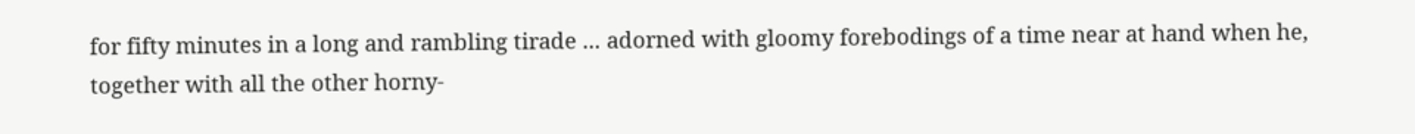for fifty minutes in a long and rambling tirade ... adorned with gloomy forebodings of a time near at hand when he, together with all the other horny-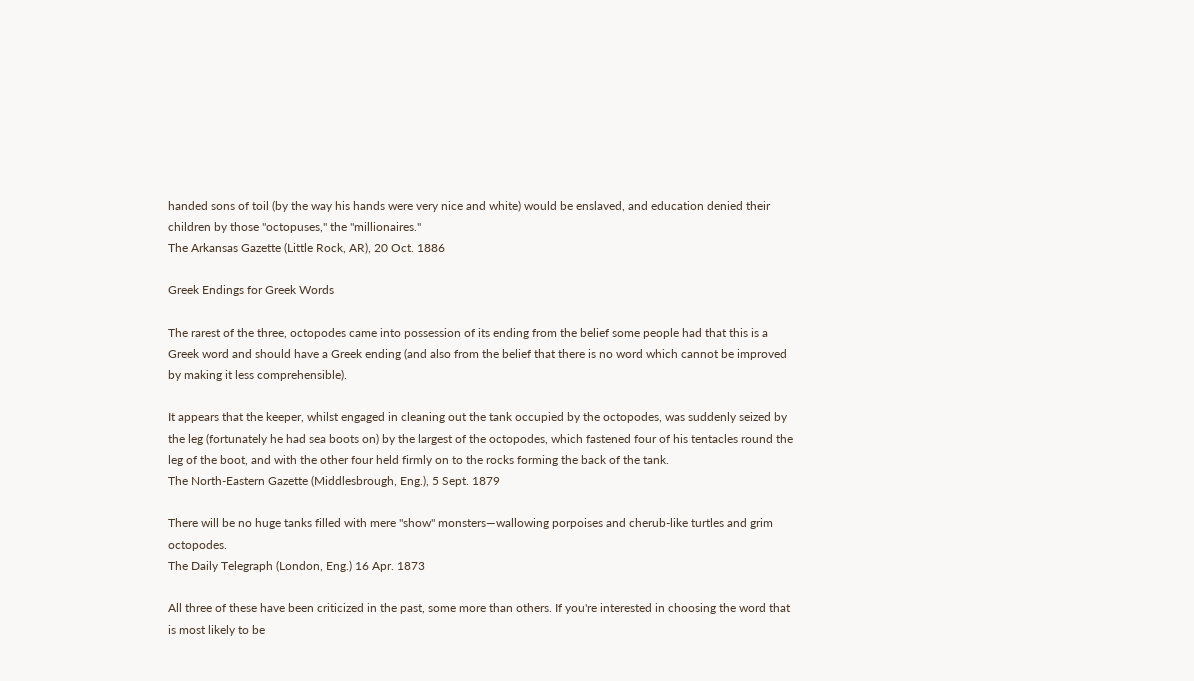handed sons of toil (by the way his hands were very nice and white) would be enslaved, and education denied their children by those "octopuses," the "millionaires."
The Arkansas Gazette (Little Rock, AR), 20 Oct. 1886

Greek Endings for Greek Words

The rarest of the three, octopodes came into possession of its ending from the belief some people had that this is a Greek word and should have a Greek ending (and also from the belief that there is no word which cannot be improved by making it less comprehensible).

It appears that the keeper, whilst engaged in cleaning out the tank occupied by the octopodes, was suddenly seized by the leg (fortunately he had sea boots on) by the largest of the octopodes, which fastened four of his tentacles round the leg of the boot, and with the other four held firmly on to the rocks forming the back of the tank.
The North-Eastern Gazette (Middlesbrough, Eng.), 5 Sept. 1879

There will be no huge tanks filled with mere "show" monsters—wallowing porpoises and cherub-like turtles and grim octopodes.
The Daily Telegraph (London, Eng.) 16 Apr. 1873

All three of these have been criticized in the past, some more than others. If you're interested in choosing the word that is most likely to be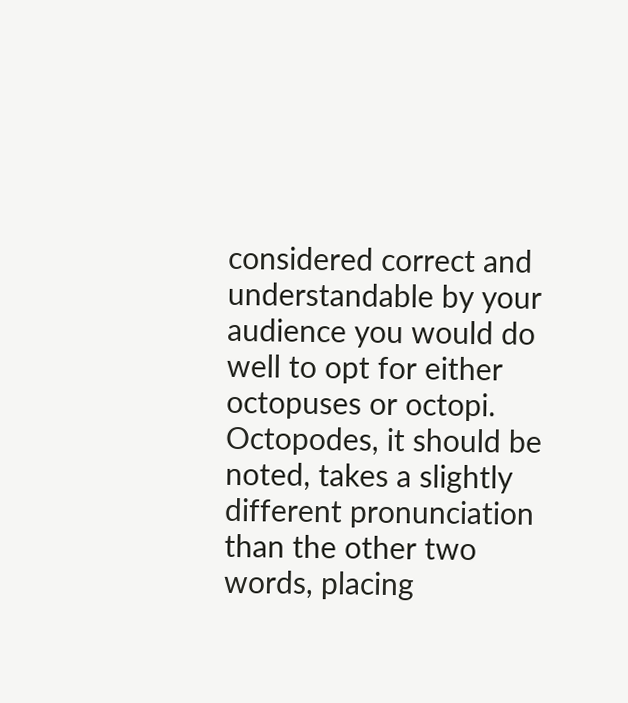considered correct and understandable by your audience you would do well to opt for either octopuses or octopi. Octopodes, it should be noted, takes a slightly different pronunciation than the other two words, placing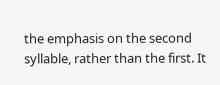the emphasis on the second syllable, rather than the first. It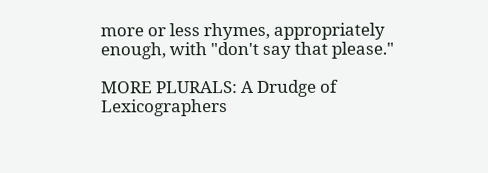more or less rhymes, appropriately enough, with "don't say that please."

MORE PLURALS: A Drudge of Lexicographers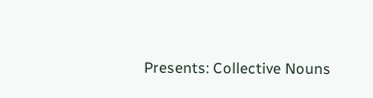Presents: Collective Nouns